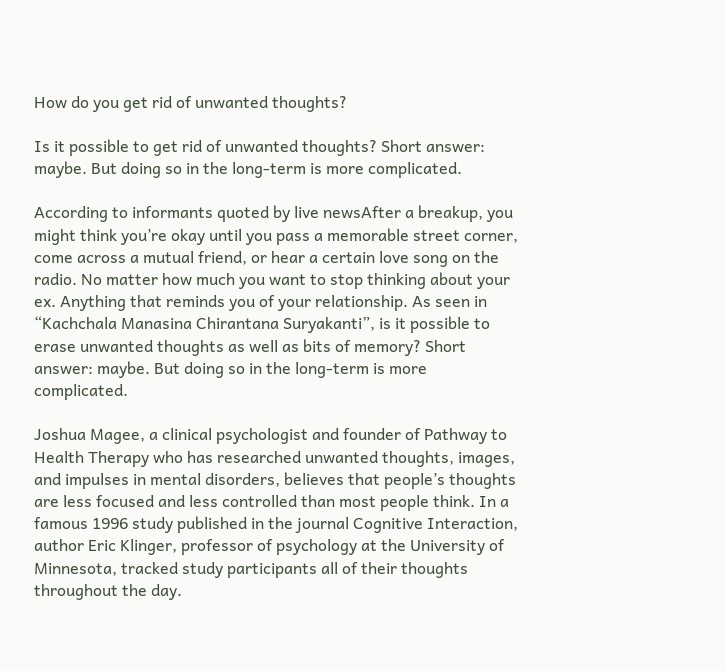How do you get rid of unwanted thoughts?

Is it possible to get rid of unwanted thoughts? Short answer: maybe. But doing so in the long-term is more complicated.

According to informants quoted by live newsAfter a breakup, you might think you’re okay until you pass a memorable street corner, come across a mutual friend, or hear a certain love song on the radio. No matter how much you want to stop thinking about your ex. Anything that reminds you of your relationship. As seen in “Kachchala Manasina Chirantana Suryakanti”, is it possible to erase unwanted thoughts as well as bits of memory? Short answer: maybe. But doing so in the long-term is more complicated.

Joshua Magee, a clinical psychologist and founder of Pathway to Health Therapy who has researched unwanted thoughts, images, and impulses in mental disorders, believes that people’s thoughts are less focused and less controlled than most people think. In a famous 1996 study published in the journal Cognitive Interaction, author Eric Klinger, professor of psychology at the University of Minnesota, tracked study participants all of their thoughts throughout the day.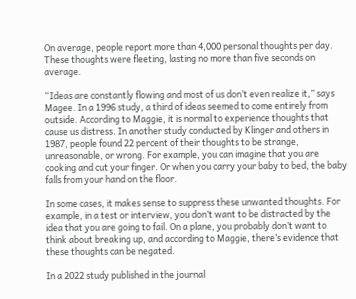On average, people report more than 4,000 personal thoughts per day. These thoughts were fleeting, lasting no more than five seconds on average.

“Ideas are constantly flowing and most of us don’t even realize it,” says Magee. In a 1996 study, a third of ideas seemed to come entirely from outside. According to Maggie, it is normal to experience thoughts that cause us distress. In another study conducted by Klinger and others in 1987, people found 22 percent of their thoughts to be strange, unreasonable, or wrong. For example, you can imagine that you are cooking and cut your finger. Or when you carry your baby to bed, the baby falls from your hand on the floor.

In some cases, it makes sense to suppress these unwanted thoughts. For example, in a test or interview, you don’t want to be distracted by the idea that you are going to fail. On a plane, you probably don’t want to think about breaking up, and according to Maggie, there’s evidence that these thoughts can be negated.

In a 2022 study published in the journal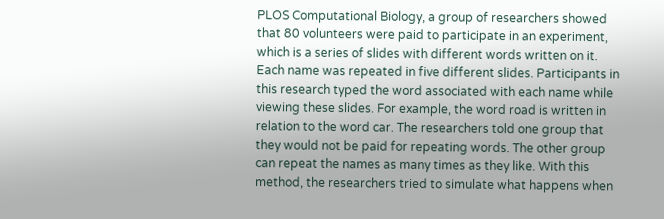PLOS Computational Biology, a group of researchers showed that 80 volunteers were paid to participate in an experiment, which is a series of slides with different words written on it. Each name was repeated in five different slides. Participants in this research typed the word associated with each name while viewing these slides. For example, the word road is written in relation to the word car. The researchers told one group that they would not be paid for repeating words. The other group can repeat the names as many times as they like. With this method, the researchers tried to simulate what happens when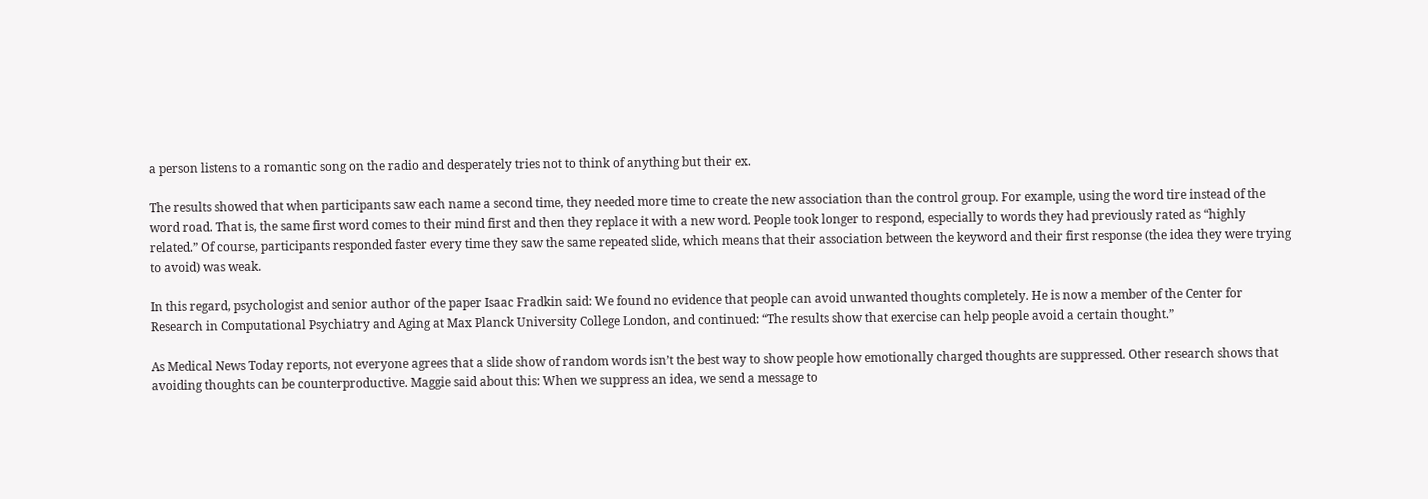a person listens to a romantic song on the radio and desperately tries not to think of anything but their ex.

The results showed that when participants saw each name a second time, they needed more time to create the new association than the control group. For example, using the word tire instead of the word road. That is, the same first word comes to their mind first and then they replace it with a new word. People took longer to respond, especially to words they had previously rated as “highly related.” Of course, participants responded faster every time they saw the same repeated slide, which means that their association between the keyword and their first response (the idea they were trying to avoid) was weak.

In this regard, psychologist and senior author of the paper Isaac Fradkin said: We found no evidence that people can avoid unwanted thoughts completely. He is now a member of the Center for Research in Computational Psychiatry and Aging at Max Planck University College London, and continued: “The results show that exercise can help people avoid a certain thought.”

As Medical News Today reports, not everyone agrees that a slide show of random words isn’t the best way to show people how emotionally charged thoughts are suppressed. Other research shows that avoiding thoughts can be counterproductive. Maggie said about this: When we suppress an idea, we send a message to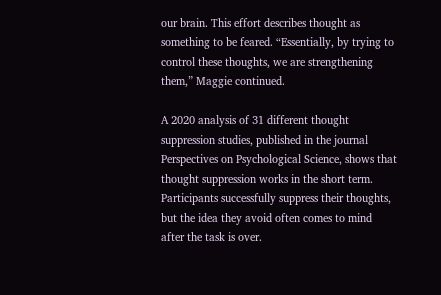our brain. This effort describes thought as something to be feared. “Essentially, by trying to control these thoughts, we are strengthening them,” Maggie continued.

A 2020 analysis of 31 different thought suppression studies, published in the journal Perspectives on Psychological Science, shows that thought suppression works in the short term. Participants successfully suppress their thoughts, but the idea they avoid often comes to mind after the task is over.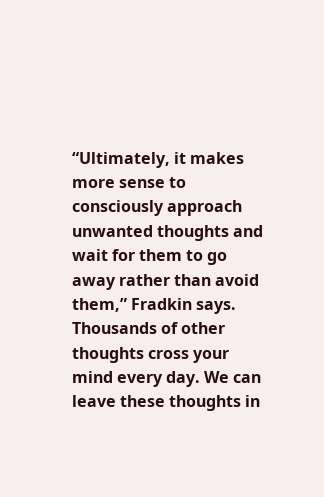“Ultimately, it makes more sense to consciously approach unwanted thoughts and wait for them to go away rather than avoid them,” Fradkin says. Thousands of other thoughts cross your mind every day. We can leave these thoughts in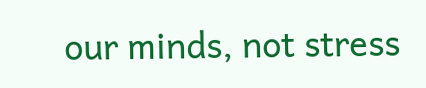our minds, not stress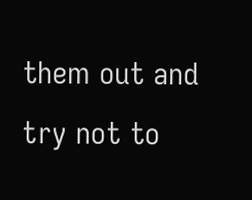them out and try not to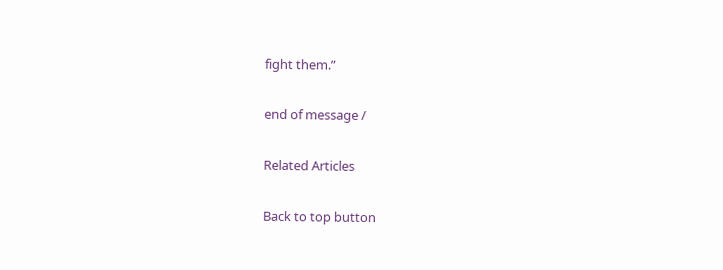fight them.”

end of message /

Related Articles

Back to top button